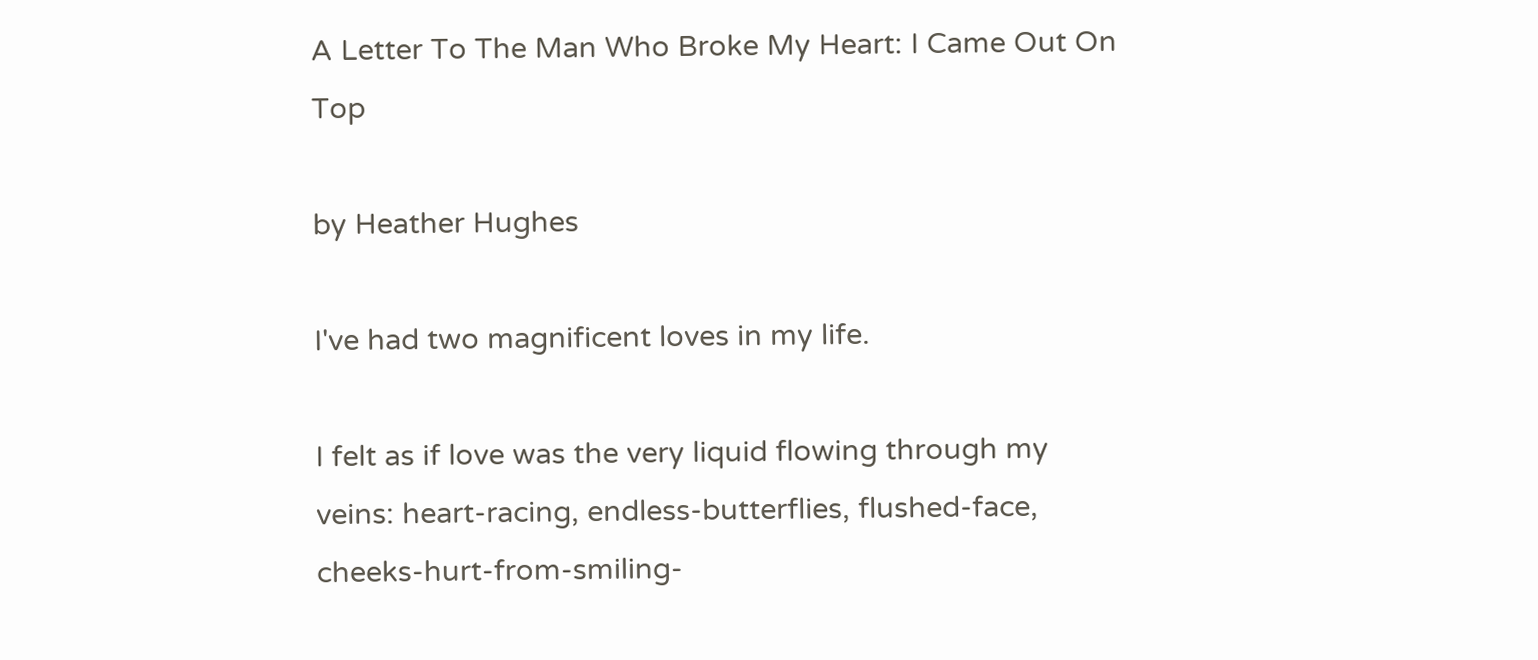A Letter To The Man Who Broke My Heart: I Came Out On Top

by Heather Hughes

I've had two magnificent loves in my life.

I felt as if love was the very liquid flowing through my veins: heart-racing, endless-butterflies, flushed-face, cheeks-hurt-from-smiling-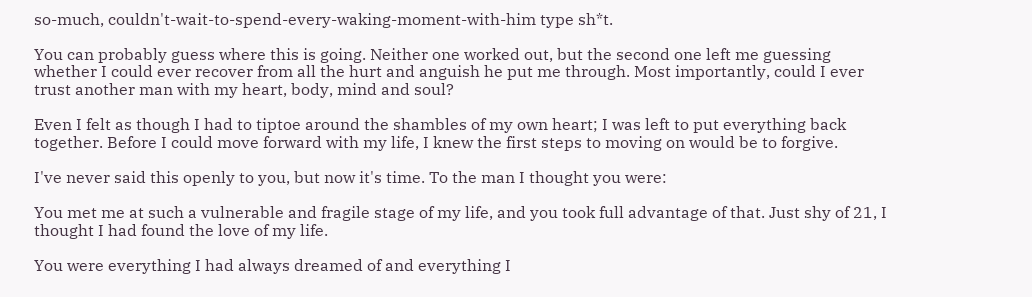so-much, couldn't-wait-to-spend-every-waking-moment-with-him type sh*t.

You can probably guess where this is going. Neither one worked out, but the second one left me guessing whether I could ever recover from all the hurt and anguish he put me through. Most importantly, could I ever trust another man with my heart, body, mind and soul?

Even I felt as though I had to tiptoe around the shambles of my own heart; I was left to put everything back together. Before I could move forward with my life, I knew the first steps to moving on would be to forgive.

I've never said this openly to you, but now it's time. To the man I thought you were:

You met me at such a vulnerable and fragile stage of my life, and you took full advantage of that. Just shy of 21, I thought I had found the love of my life.

You were everything I had always dreamed of and everything I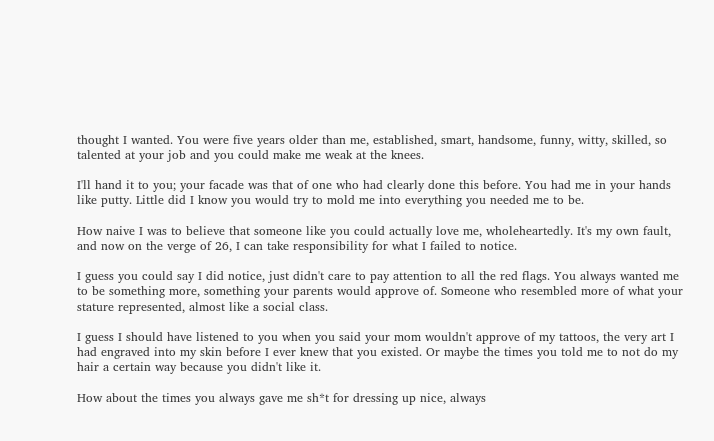thought I wanted. You were five years older than me, established, smart, handsome, funny, witty, skilled, so talented at your job and you could make me weak at the knees.

I'll hand it to you; your facade was that of one who had clearly done this before. You had me in your hands like putty. Little did I know you would try to mold me into everything you needed me to be.

How naive I was to believe that someone like you could actually love me, wholeheartedly. It's my own fault, and now on the verge of 26, I can take responsibility for what I failed to notice.

I guess you could say I did notice, just didn't care to pay attention to all the red flags. You always wanted me to be something more, something your parents would approve of. Someone who resembled more of what your stature represented, almost like a social class.

I guess I should have listened to you when you said your mom wouldn't approve of my tattoos, the very art I had engraved into my skin before I ever knew that you existed. Or maybe the times you told me to not do my hair a certain way because you didn't like it.

How about the times you always gave me sh*t for dressing up nice, always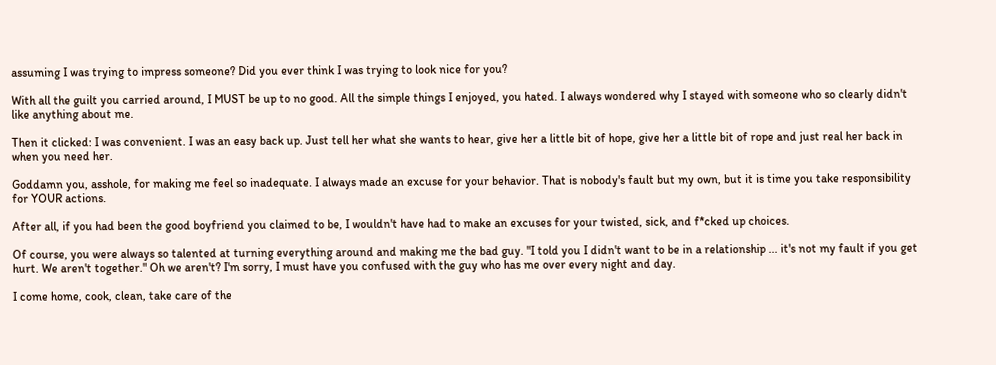assuming I was trying to impress someone? Did you ever think I was trying to look nice for you?

With all the guilt you carried around, I MUST be up to no good. All the simple things I enjoyed, you hated. I always wondered why I stayed with someone who so clearly didn't like anything about me.

Then it clicked: I was convenient. I was an easy back up. Just tell her what she wants to hear, give her a little bit of hope, give her a little bit of rope and just real her back in when you need her.

Goddamn you, asshole, for making me feel so inadequate. I always made an excuse for your behavior. That is nobody's fault but my own, but it is time you take responsibility for YOUR actions.

After all, if you had been the good boyfriend you claimed to be, I wouldn't have had to make an excuses for your twisted, sick, and f*cked up choices.

Of course, you were always so talented at turning everything around and making me the bad guy. "I told you I didn't want to be in a relationship ... it's not my fault if you get hurt. We aren't together." Oh we aren't? I'm sorry, I must have you confused with the guy who has me over every night and day.

I come home, cook, clean, take care of the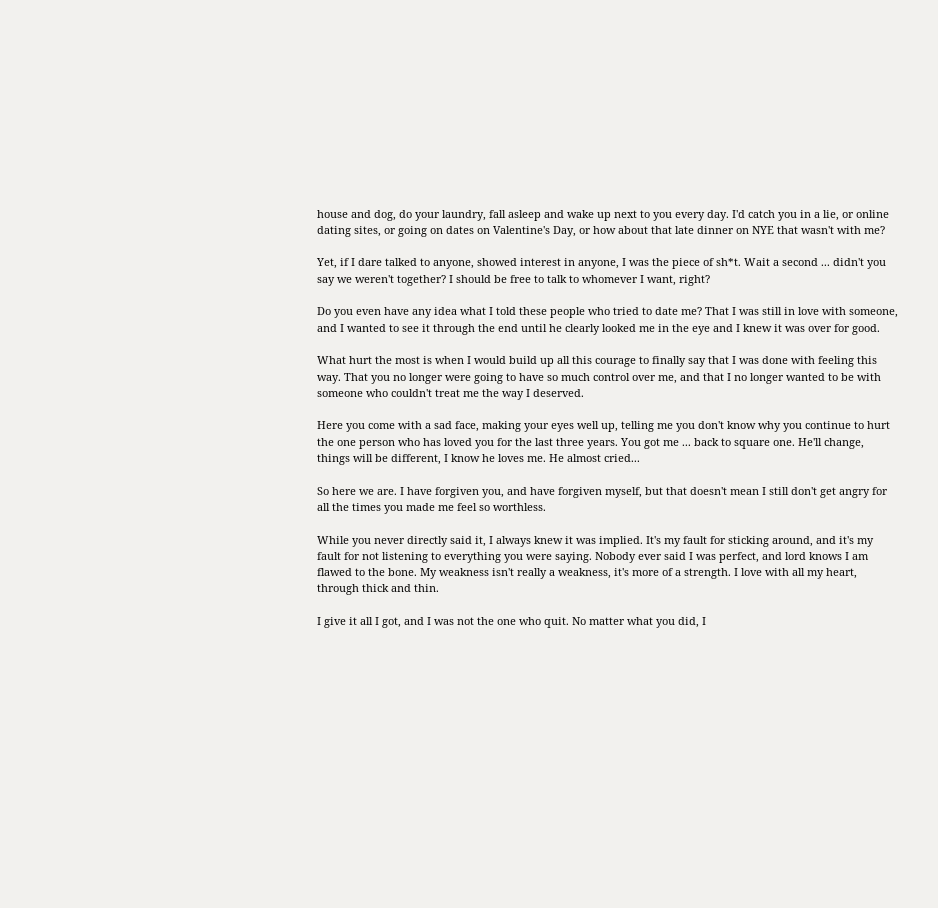house and dog, do your laundry, fall asleep and wake up next to you every day. I'd catch you in a lie, or online dating sites, or going on dates on Valentine's Day, or how about that late dinner on NYE that wasn't with me?

Yet, if I dare talked to anyone, showed interest in anyone, I was the piece of sh*t. Wait a second ... didn't you say we weren't together? I should be free to talk to whomever I want, right?

Do you even have any idea what I told these people who tried to date me? That I was still in love with someone, and I wanted to see it through the end until he clearly looked me in the eye and I knew it was over for good.

What hurt the most is when I would build up all this courage to finally say that I was done with feeling this way. That you no longer were going to have so much control over me, and that I no longer wanted to be with someone who couldn't treat me the way I deserved.

Here you come with a sad face, making your eyes well up, telling me you don't know why you continue to hurt the one person who has loved you for the last three years. You got me ... back to square one. He'll change, things will be different, I know he loves me. He almost cried...

So here we are. I have forgiven you, and have forgiven myself, but that doesn't mean I still don't get angry for all the times you made me feel so worthless.

While you never directly said it, I always knew it was implied. It's my fault for sticking around, and it's my fault for not listening to everything you were saying. Nobody ever said I was perfect, and lord knows I am flawed to the bone. My weakness isn't really a weakness, it's more of a strength. I love with all my heart, through thick and thin.

I give it all I got, and I was not the one who quit. No matter what you did, I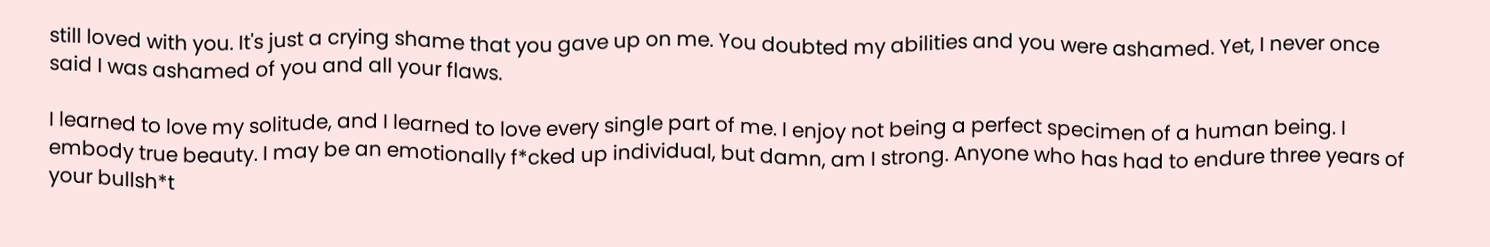still loved with you. It's just a crying shame that you gave up on me. You doubted my abilities and you were ashamed. Yet, I never once said I was ashamed of you and all your flaws.

I learned to love my solitude, and I learned to love every single part of me. I enjoy not being a perfect specimen of a human being. I embody true beauty. I may be an emotionally f*cked up individual, but damn, am I strong. Anyone who has had to endure three years of your bullsh*t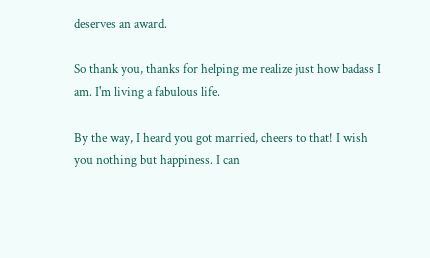deserves an award.

So thank you, thanks for helping me realize just how badass I am. I'm living a fabulous life.

By the way, I heard you got married, cheers to that! I wish you nothing but happiness. I can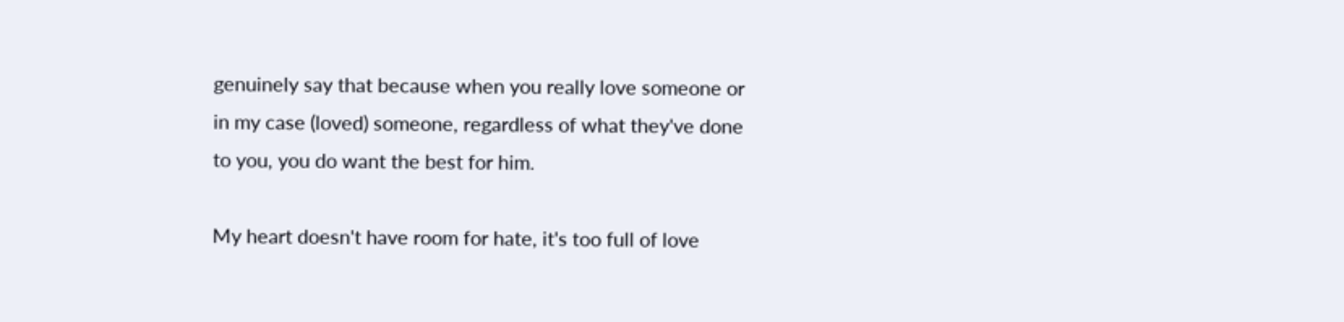genuinely say that because when you really love someone or in my case (loved) someone, regardless of what they've done to you, you do want the best for him.

My heart doesn't have room for hate, it's too full of love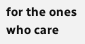for the ones who care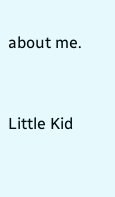about me.


Little Kid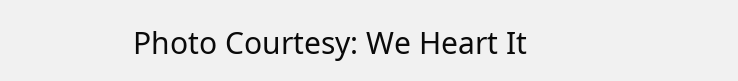Photo Courtesy: We Heart It